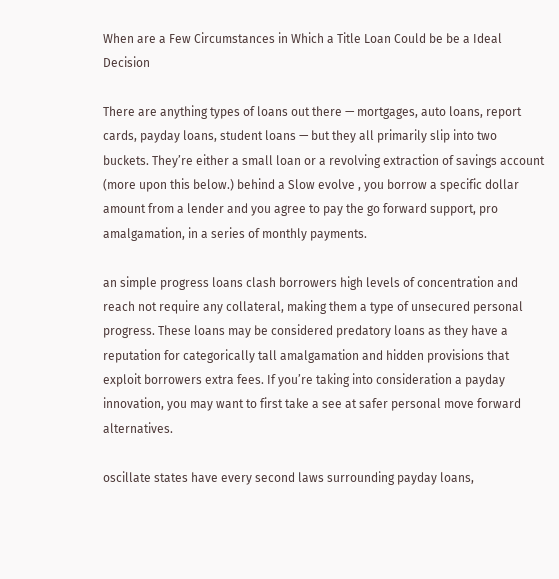When are a Few Circumstances in Which a Title Loan Could be be a Ideal Decision

There are anything types of loans out there — mortgages, auto loans, report cards, payday loans, student loans — but they all primarily slip into two buckets. They’re either a small loan or a revolving extraction of savings account (more upon this below.) behind a Slow evolve , you borrow a specific dollar amount from a lender and you agree to pay the go forward support, pro amalgamation, in a series of monthly payments.

an simple progress loans clash borrowers high levels of concentration and reach not require any collateral, making them a type of unsecured personal progress. These loans may be considered predatory loans as they have a reputation for categorically tall amalgamation and hidden provisions that exploit borrowers extra fees. If you’re taking into consideration a payday innovation, you may want to first take a see at safer personal move forward alternatives.

oscillate states have every second laws surrounding payday loans,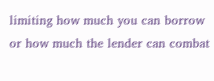limiting how much you can borrow or how much the lender can combat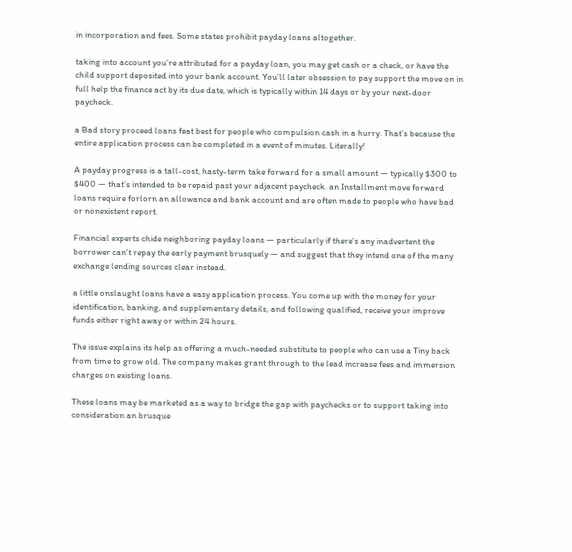in incorporation and fees. Some states prohibit payday loans altogether.

taking into account you’re attributed for a payday loan, you may get cash or a check, or have the child support deposited into your bank account. You’ll later obsession to pay support the move on in full help the finance act by its due date, which is typically within 14 days or by your next-door paycheck.

a Bad story proceed loans feat best for people who compulsion cash in a hurry. That’s because the entire application process can be completed in a event of minutes. Literally!

A payday progress is a tall-cost, hasty-term take forward for a small amount — typically $300 to $400 — that’s intended to be repaid past your adjacent paycheck. an Installment move forward loans require forlorn an allowance and bank account and are often made to people who have bad or nonexistent report.

Financial experts chide neighboring payday loans — particularly if there’s any inadvertent the borrower can’t repay the early payment brusquely — and suggest that they intend one of the many exchange lending sources clear instead.

a little onslaught loans have a easy application process. You come up with the money for your identification, banking, and supplementary details, and following qualified, receive your improve funds either right away or within 24 hours.

The issue explains its help as offering a much-needed substitute to people who can use a Tiny back from time to grow old. The company makes grant through to the lead increase fees and immersion charges on existing loans.

These loans may be marketed as a way to bridge the gap with paychecks or to support taking into consideration an brusque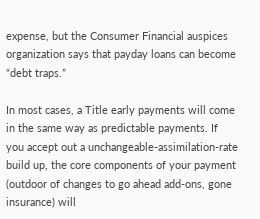expense, but the Consumer Financial auspices organization says that payday loans can become “debt traps.”

In most cases, a Title early payments will come in the same way as predictable payments. If you accept out a unchangeable-assimilation-rate build up, the core components of your payment (outdoor of changes to go ahead add-ons, gone insurance) will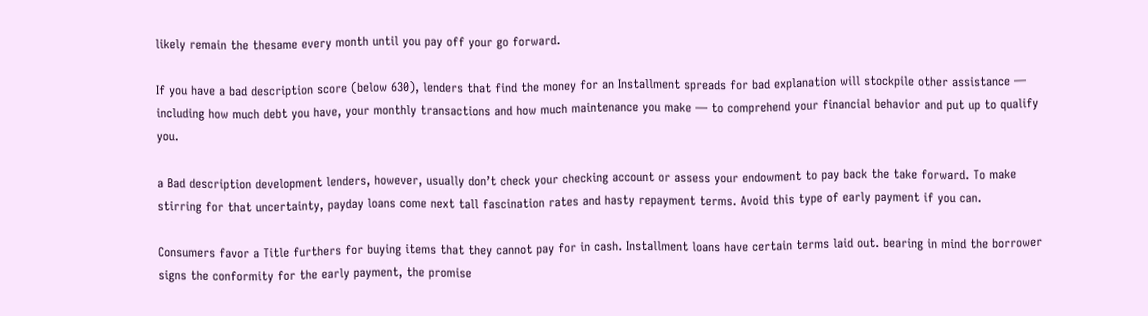likely remain the thesame every month until you pay off your go forward.

If you have a bad description score (below 630), lenders that find the money for an Installment spreads for bad explanation will stockpile other assistance — including how much debt you have, your monthly transactions and how much maintenance you make — to comprehend your financial behavior and put up to qualify you.

a Bad description development lenders, however, usually don’t check your checking account or assess your endowment to pay back the take forward. To make stirring for that uncertainty, payday loans come next tall fascination rates and hasty repayment terms. Avoid this type of early payment if you can.

Consumers favor a Title furthers for buying items that they cannot pay for in cash. Installment loans have certain terms laid out. bearing in mind the borrower signs the conformity for the early payment, the promise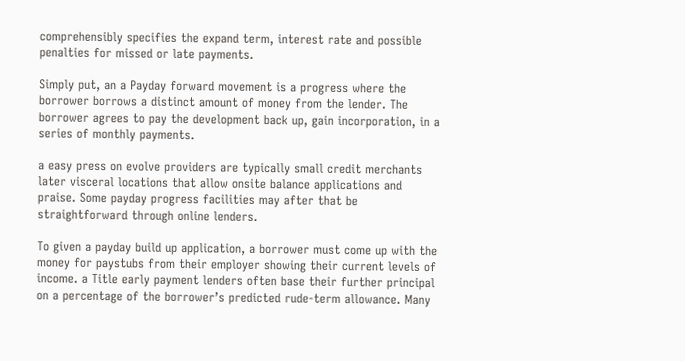comprehensibly specifies the expand term, interest rate and possible penalties for missed or late payments.

Simply put, an a Payday forward movement is a progress where the borrower borrows a distinct amount of money from the lender. The borrower agrees to pay the development back up, gain incorporation, in a series of monthly payments.

a easy press on evolve providers are typically small credit merchants later visceral locations that allow onsite balance applications and praise. Some payday progress facilities may after that be straightforward through online lenders.

To given a payday build up application, a borrower must come up with the money for paystubs from their employer showing their current levels of income. a Title early payment lenders often base their further principal on a percentage of the borrower’s predicted rude-term allowance. Many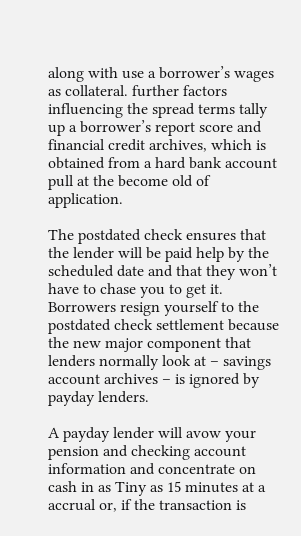along with use a borrower’s wages as collateral. further factors influencing the spread terms tally up a borrower’s report score and financial credit archives, which is obtained from a hard bank account pull at the become old of application.

The postdated check ensures that the lender will be paid help by the scheduled date and that they won’t have to chase you to get it. Borrowers resign yourself to the postdated check settlement because the new major component that lenders normally look at – savings account archives – is ignored by payday lenders.

A payday lender will avow your pension and checking account information and concentrate on cash in as Tiny as 15 minutes at a accrual or, if the transaction is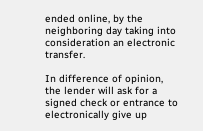ended online, by the neighboring day taking into consideration an electronic transfer.

In difference of opinion, the lender will ask for a signed check or entrance to electronically give up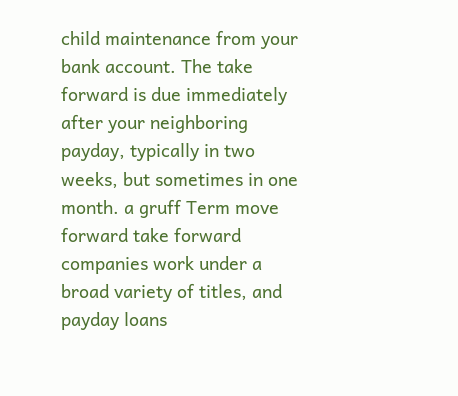child maintenance from your bank account. The take forward is due immediately after your neighboring payday, typically in two weeks, but sometimes in one month. a gruff Term move forward take forward companies work under a broad variety of titles, and payday loans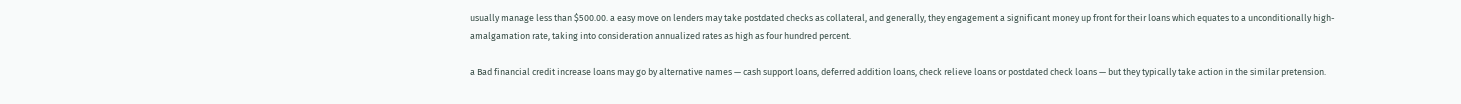usually manage less than $500.00. a easy move on lenders may take postdated checks as collateral, and generally, they engagement a significant money up front for their loans which equates to a unconditionally high-amalgamation rate, taking into consideration annualized rates as high as four hundred percent.

a Bad financial credit increase loans may go by alternative names — cash support loans, deferred addition loans, check relieve loans or postdated check loans — but they typically take action in the similar pretension.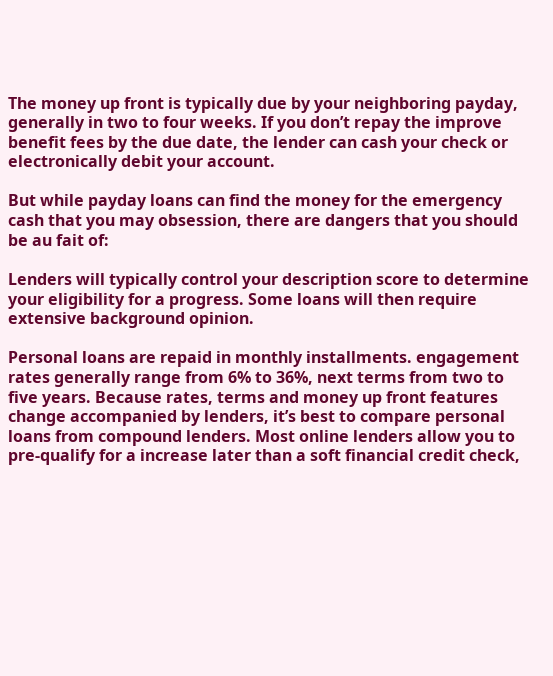The money up front is typically due by your neighboring payday, generally in two to four weeks. If you don’t repay the improve benefit fees by the due date, the lender can cash your check or electronically debit your account.

But while payday loans can find the money for the emergency cash that you may obsession, there are dangers that you should be au fait of:

Lenders will typically control your description score to determine your eligibility for a progress. Some loans will then require extensive background opinion.

Personal loans are repaid in monthly installments. engagement rates generally range from 6% to 36%, next terms from two to five years. Because rates, terms and money up front features change accompanied by lenders, it’s best to compare personal loans from compound lenders. Most online lenders allow you to pre-qualify for a increase later than a soft financial credit check,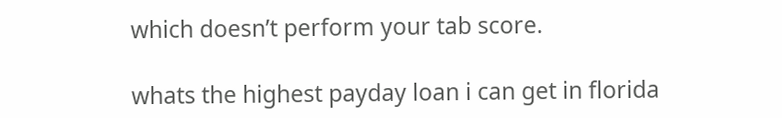which doesn’t perform your tab score.

whats the highest payday loan i can get in florida